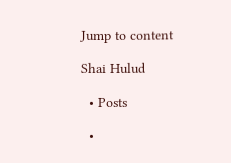Jump to content

Shai Hulud

  • Posts

  •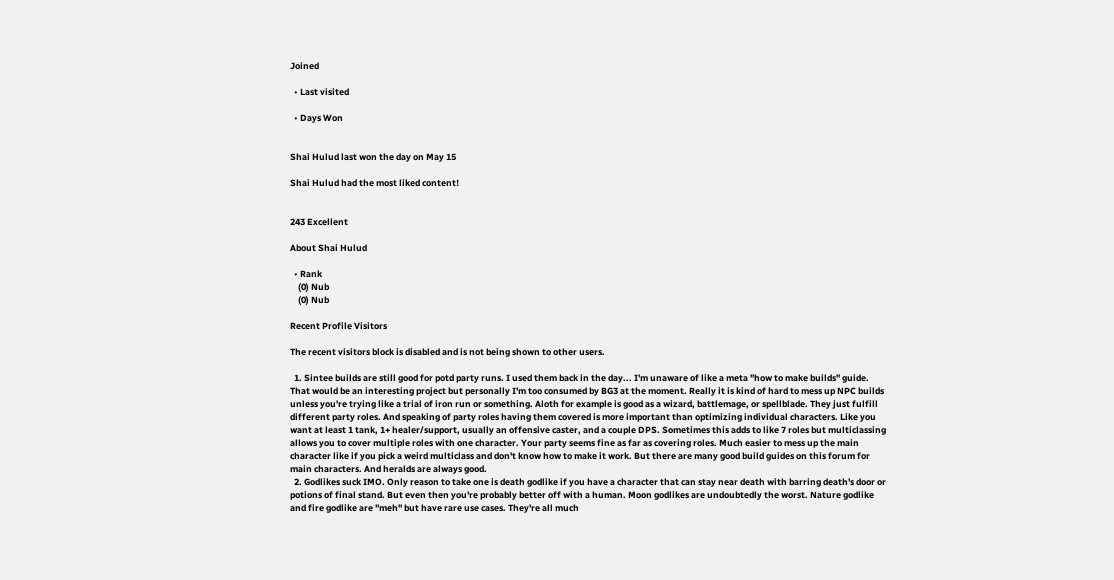Joined

  • Last visited

  • Days Won


Shai Hulud last won the day on May 15

Shai Hulud had the most liked content!


243 Excellent

About Shai Hulud

  • Rank
    (0) Nub
    (0) Nub

Recent Profile Visitors

The recent visitors block is disabled and is not being shown to other users.

  1. Sintee builds are still good for potd party runs. I used them back in the day... I'm unaware of like a meta "how to make builds" guide. That would be an interesting project but personally I'm too consumed by BG3 at the moment. Really it is kind of hard to mess up NPC builds unless you're trying like a trial of iron run or something. Aloth for example is good as a wizard, battlemage, or spellblade. They just fulfill different party roles. And speaking of party roles having them covered is more important than optimizing individual characters. Like you want at least 1 tank, 1+ healer/support, usually an offensive caster, and a couple DPS. Sometimes this adds to like 7 roles but multiclassing allows you to cover multiple roles with one character. Your party seems fine as far as covering roles. Much easier to mess up the main character like if you pick a weird multiclass and don't know how to make it work. But there are many good build guides on this forum for main characters. And heralds are always good.
  2. Godlikes suck IMO. Only reason to take one is death godlike if you have a character that can stay near death with barring death's door or potions of final stand. But even then you're probably better off with a human. Moon godlikes are undoubtedly the worst. Nature godlike and fire godlike are "meh" but have rare use cases. They're all much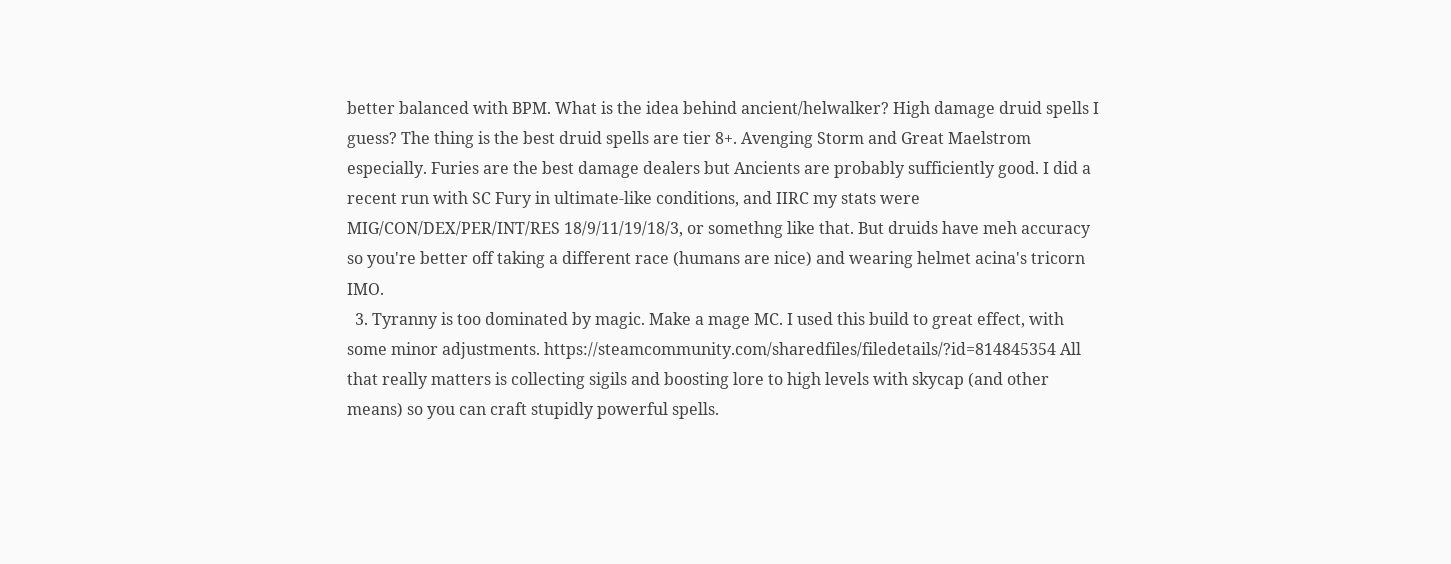better balanced with BPM. What is the idea behind ancient/helwalker? High damage druid spells I guess? The thing is the best druid spells are tier 8+. Avenging Storm and Great Maelstrom especially. Furies are the best damage dealers but Ancients are probably sufficiently good. I did a recent run with SC Fury in ultimate-like conditions, and IIRC my stats were MIG/CON/DEX/PER/INT/RES 18/9/11/19/18/3, or somethng like that. But druids have meh accuracy so you're better off taking a different race (humans are nice) and wearing helmet acina's tricorn IMO.
  3. Tyranny is too dominated by magic. Make a mage MC. I used this build to great effect, with some minor adjustments. https://steamcommunity.com/sharedfiles/filedetails/?id=814845354 All that really matters is collecting sigils and boosting lore to high levels with skycap (and other means) so you can craft stupidly powerful spells.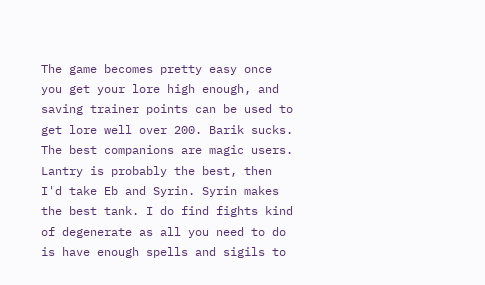The game becomes pretty easy once you get your lore high enough, and saving trainer points can be used to get lore well over 200. Barik sucks. The best companions are magic users. Lantry is probably the best, then I'd take Eb and Syrin. Syrin makes the best tank. I do find fights kind of degenerate as all you need to do is have enough spells and sigils to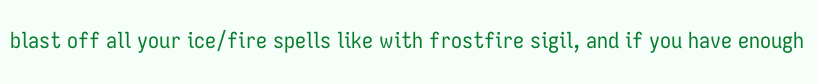blast off all your ice/fire spells like with frostfire sigil, and if you have enough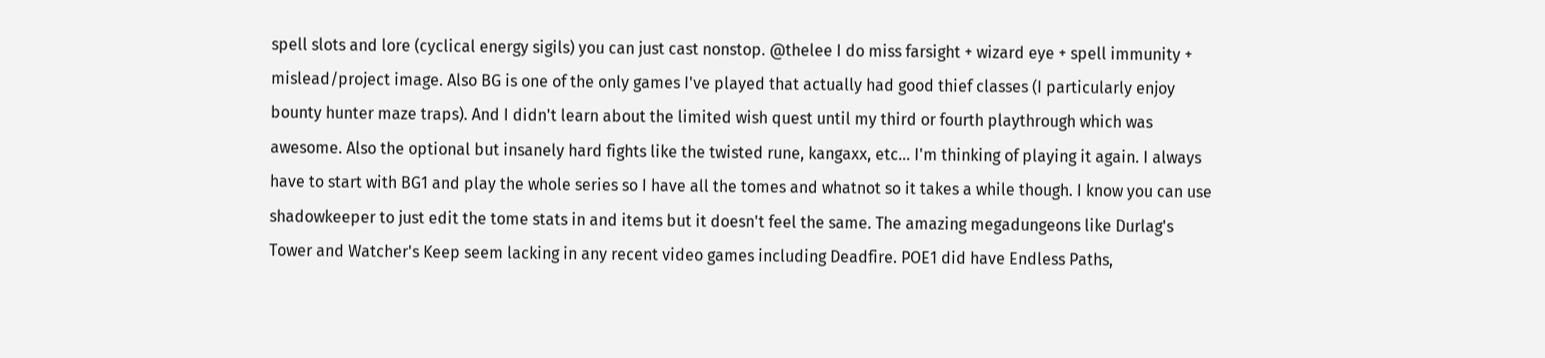spell slots and lore (cyclical energy sigils) you can just cast nonstop. @thelee I do miss farsight + wizard eye + spell immunity + mislead/project image. Also BG is one of the only games I've played that actually had good thief classes (I particularly enjoy bounty hunter maze traps). And I didn't learn about the limited wish quest until my third or fourth playthrough which was awesome. Also the optional but insanely hard fights like the twisted rune, kangaxx, etc... I'm thinking of playing it again. I always have to start with BG1 and play the whole series so I have all the tomes and whatnot so it takes a while though. I know you can use shadowkeeper to just edit the tome stats in and items but it doesn't feel the same. The amazing megadungeons like Durlag's Tower and Watcher's Keep seem lacking in any recent video games including Deadfire. POE1 did have Endless Paths,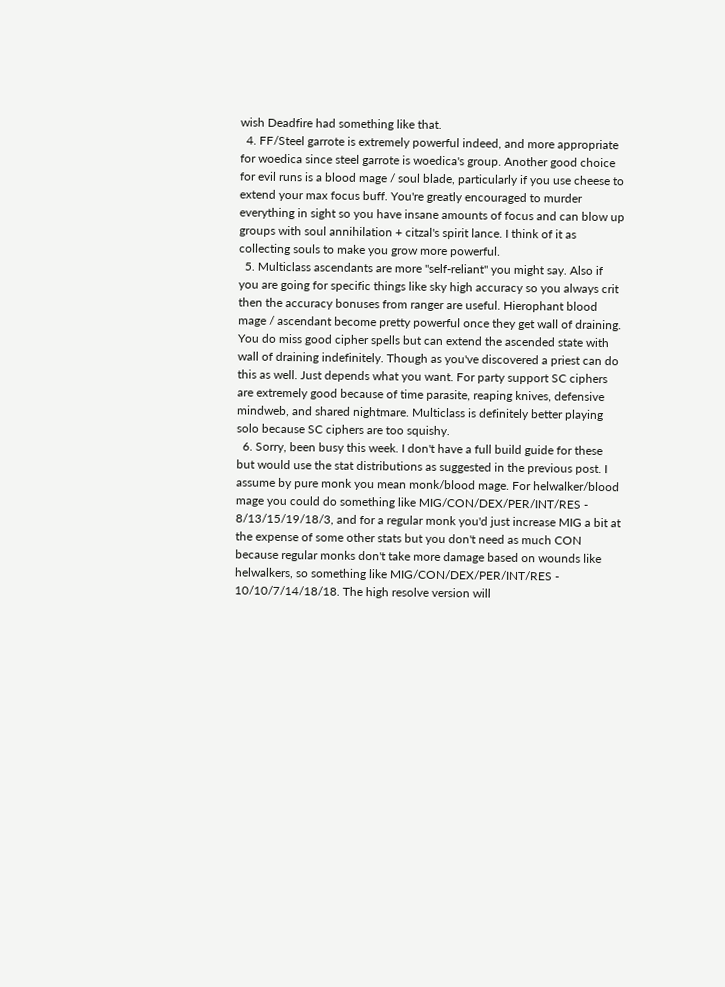wish Deadfire had something like that.
  4. FF/Steel garrote is extremely powerful indeed, and more appropriate for woedica since steel garrote is woedica's group. Another good choice for evil runs is a blood mage / soul blade, particularly if you use cheese to extend your max focus buff. You're greatly encouraged to murder everything in sight so you have insane amounts of focus and can blow up groups with soul annihilation + citzal's spirit lance. I think of it as collecting souls to make you grow more powerful.
  5. Multiclass ascendants are more "self-reliant" you might say. Also if you are going for specific things like sky high accuracy so you always crit then the accuracy bonuses from ranger are useful. Hierophant blood mage / ascendant become pretty powerful once they get wall of draining. You do miss good cipher spells but can extend the ascended state with wall of draining indefinitely. Though as you've discovered a priest can do this as well. Just depends what you want. For party support SC ciphers are extremely good because of time parasite, reaping knives, defensive mindweb, and shared nightmare. Multiclass is definitely better playing solo because SC ciphers are too squishy.
  6. Sorry, been busy this week. I don't have a full build guide for these but would use the stat distributions as suggested in the previous post. I assume by pure monk you mean monk/blood mage. For helwalker/blood mage you could do something like MIG/CON/DEX/PER/INT/RES - 8/13/15/19/18/3, and for a regular monk you'd just increase MIG a bit at the expense of some other stats but you don't need as much CON because regular monks don't take more damage based on wounds like helwalkers, so something like MIG/CON/DEX/PER/INT/RES - 10/10/7/14/18/18. The high resolve version will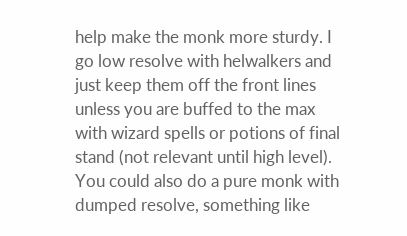help make the monk more sturdy. I go low resolve with helwalkers and just keep them off the front lines unless you are buffed to the max with wizard spells or potions of final stand (not relevant until high level). You could also do a pure monk with dumped resolve, something like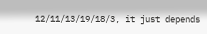12/11/13/19/18/3, it just depends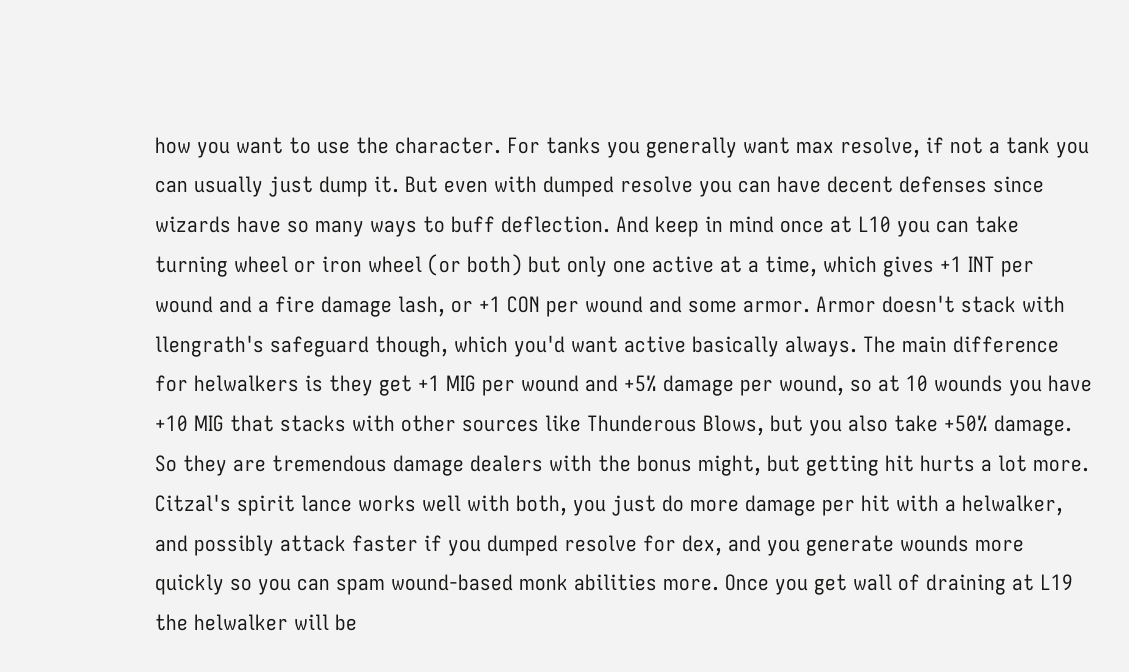how you want to use the character. For tanks you generally want max resolve, if not a tank you can usually just dump it. But even with dumped resolve you can have decent defenses since wizards have so many ways to buff deflection. And keep in mind once at L10 you can take turning wheel or iron wheel (or both) but only one active at a time, which gives +1 INT per wound and a fire damage lash, or +1 CON per wound and some armor. Armor doesn't stack with llengrath's safeguard though, which you'd want active basically always. The main difference for helwalkers is they get +1 MIG per wound and +5% damage per wound, so at 10 wounds you have +10 MIG that stacks with other sources like Thunderous Blows, but you also take +50% damage. So they are tremendous damage dealers with the bonus might, but getting hit hurts a lot more. Citzal's spirit lance works well with both, you just do more damage per hit with a helwalker, and possibly attack faster if you dumped resolve for dex, and you generate wounds more quickly so you can spam wound-based monk abilities more. Once you get wall of draining at L19 the helwalker will be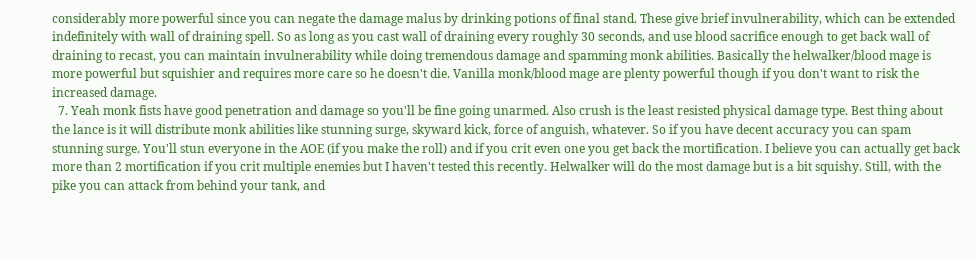considerably more powerful since you can negate the damage malus by drinking potions of final stand. These give brief invulnerability, which can be extended indefinitely with wall of draining spell. So as long as you cast wall of draining every roughly 30 seconds, and use blood sacrifice enough to get back wall of draining to recast, you can maintain invulnerability while doing tremendous damage and spamming monk abilities. Basically the helwalker/blood mage is more powerful but squishier and requires more care so he doesn't die. Vanilla monk/blood mage are plenty powerful though if you don't want to risk the increased damage.
  7. Yeah monk fists have good penetration and damage so you'll be fine going unarmed. Also crush is the least resisted physical damage type. Best thing about the lance is it will distribute monk abilities like stunning surge, skyward kick, force of anguish, whatever. So if you have decent accuracy you can spam stunning surge. You'll stun everyone in the AOE (if you make the roll) and if you crit even one you get back the mortification. I believe you can actually get back more than 2 mortification if you crit multiple enemies but I haven't tested this recently. Helwalker will do the most damage but is a bit squishy. Still, with the pike you can attack from behind your tank, and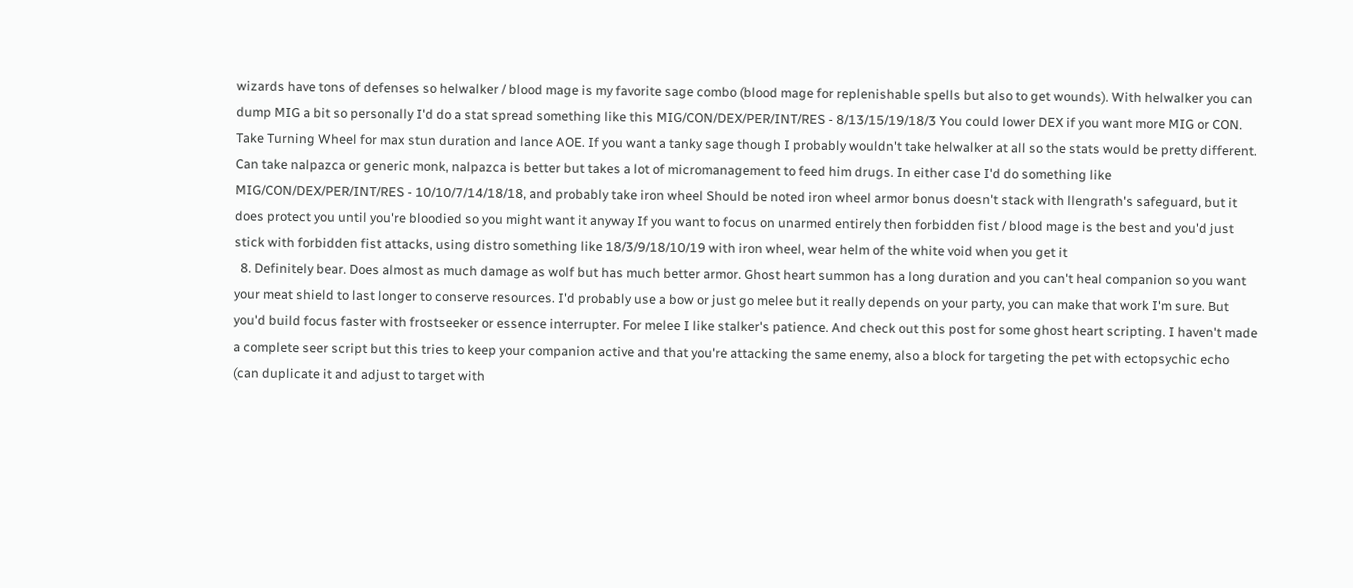wizards have tons of defenses so helwalker / blood mage is my favorite sage combo (blood mage for replenishable spells but also to get wounds). With helwalker you can dump MIG a bit so personally I'd do a stat spread something like this MIG/CON/DEX/PER/INT/RES - 8/13/15/19/18/3 You could lower DEX if you want more MIG or CON. Take Turning Wheel for max stun duration and lance AOE. If you want a tanky sage though I probably wouldn't take helwalker at all so the stats would be pretty different. Can take nalpazca or generic monk, nalpazca is better but takes a lot of micromanagement to feed him drugs. In either case I'd do something like MIG/CON/DEX/PER/INT/RES - 10/10/7/14/18/18, and probably take iron wheel Should be noted iron wheel armor bonus doesn't stack with llengrath's safeguard, but it does protect you until you're bloodied so you might want it anyway If you want to focus on unarmed entirely then forbidden fist / blood mage is the best and you'd just stick with forbidden fist attacks, using distro something like 18/3/9/18/10/19 with iron wheel, wear helm of the white void when you get it
  8. Definitely bear. Does almost as much damage as wolf but has much better armor. Ghost heart summon has a long duration and you can't heal companion so you want your meat shield to last longer to conserve resources. I'd probably use a bow or just go melee but it really depends on your party, you can make that work I'm sure. But you'd build focus faster with frostseeker or essence interrupter. For melee I like stalker's patience. And check out this post for some ghost heart scripting. I haven't made a complete seer script but this tries to keep your companion active and that you're attacking the same enemy, also a block for targeting the pet with ectopsychic echo (can duplicate it and adjust to target with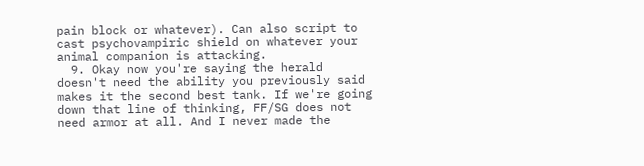pain block or whatever). Can also script to cast psychovampiric shield on whatever your animal companion is attacking.
  9. Okay now you're saying the herald doesn't need the ability you previously said makes it the second best tank. If we're going down that line of thinking, FF/SG does not need armor at all. And I never made the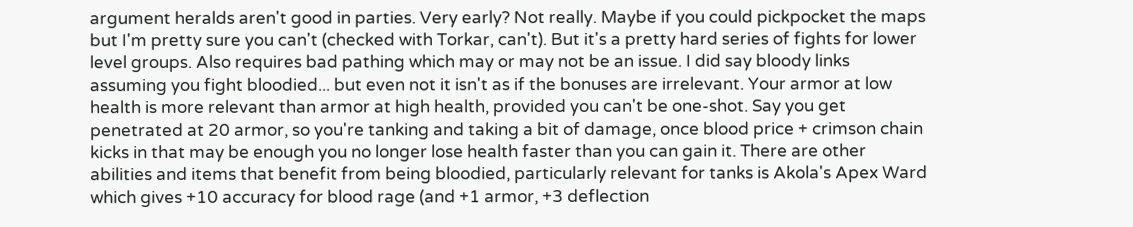argument heralds aren't good in parties. Very early? Not really. Maybe if you could pickpocket the maps but I'm pretty sure you can't (checked with Torkar, can't). But it's a pretty hard series of fights for lower level groups. Also requires bad pathing which may or may not be an issue. I did say bloody links assuming you fight bloodied... but even not it isn't as if the bonuses are irrelevant. Your armor at low health is more relevant than armor at high health, provided you can't be one-shot. Say you get penetrated at 20 armor, so you're tanking and taking a bit of damage, once blood price + crimson chain kicks in that may be enough you no longer lose health faster than you can gain it. There are other abilities and items that benefit from being bloodied, particularly relevant for tanks is Akola's Apex Ward which gives +10 accuracy for blood rage (and +1 armor, +3 deflection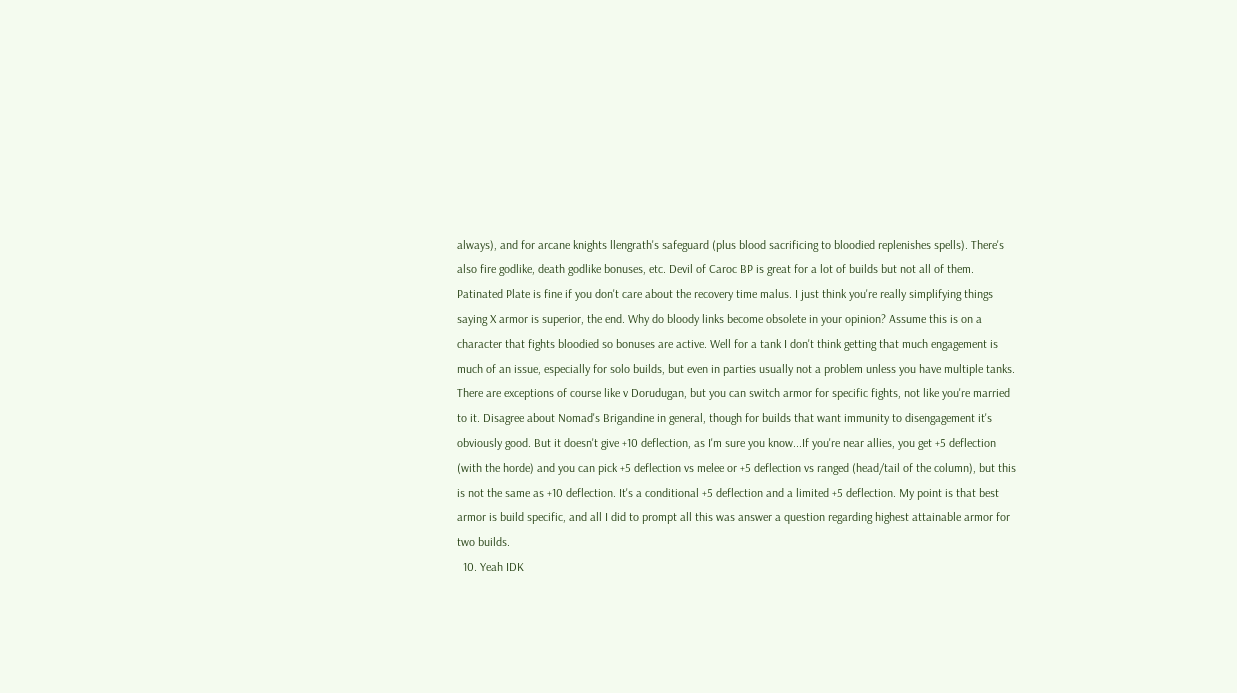always), and for arcane knights llengrath's safeguard (plus blood sacrificing to bloodied replenishes spells). There's also fire godlike, death godlike bonuses, etc. Devil of Caroc BP is great for a lot of builds but not all of them. Patinated Plate is fine if you don't care about the recovery time malus. I just think you're really simplifying things saying X armor is superior, the end. Why do bloody links become obsolete in your opinion? Assume this is on a character that fights bloodied so bonuses are active. Well for a tank I don't think getting that much engagement is much of an issue, especially for solo builds, but even in parties usually not a problem unless you have multiple tanks. There are exceptions of course like v Dorudugan, but you can switch armor for specific fights, not like you're married to it. Disagree about Nomad's Brigandine in general, though for builds that want immunity to disengagement it's obviously good. But it doesn't give +10 deflection, as I'm sure you know...If you're near allies, you get +5 deflection (with the horde) and you can pick +5 deflection vs melee or +5 deflection vs ranged (head/tail of the column), but this is not the same as +10 deflection. It's a conditional +5 deflection and a limited +5 deflection. My point is that best armor is build specific, and all I did to prompt all this was answer a question regarding highest attainable armor for two builds.
  10. Yeah IDK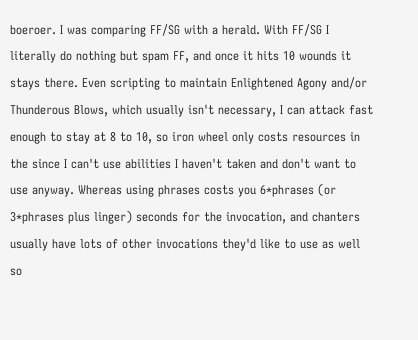boeroer. I was comparing FF/SG with a herald. With FF/SG I literally do nothing but spam FF, and once it hits 10 wounds it stays there. Even scripting to maintain Enlightened Agony and/or Thunderous Blows, which usually isn't necessary, I can attack fast enough to stay at 8 to 10, so iron wheel only costs resources in the since I can't use abilities I haven't taken and don't want to use anyway. Whereas using phrases costs you 6*phrases (or 3*phrases plus linger) seconds for the invocation, and chanters usually have lots of other invocations they'd like to use as well so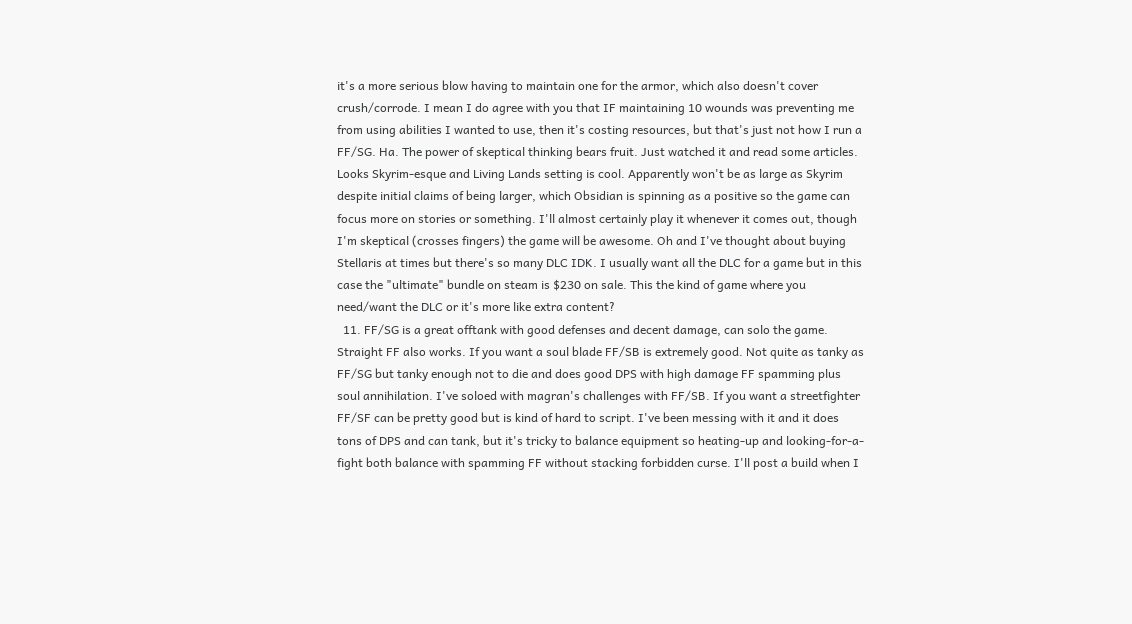it's a more serious blow having to maintain one for the armor, which also doesn't cover crush/corrode. I mean I do agree with you that IF maintaining 10 wounds was preventing me from using abilities I wanted to use, then it's costing resources, but that's just not how I run a FF/SG. Ha. The power of skeptical thinking bears fruit. Just watched it and read some articles. Looks Skyrim-esque and Living Lands setting is cool. Apparently won't be as large as Skyrim despite initial claims of being larger, which Obsidian is spinning as a positive so the game can focus more on stories or something. I'll almost certainly play it whenever it comes out, though I'm skeptical (crosses fingers) the game will be awesome. Oh and I've thought about buying Stellaris at times but there's so many DLC IDK. I usually want all the DLC for a game but in this case the "ultimate" bundle on steam is $230 on sale. This the kind of game where you need/want the DLC or it's more like extra content?
  11. FF/SG is a great offtank with good defenses and decent damage, can solo the game. Straight FF also works. If you want a soul blade FF/SB is extremely good. Not quite as tanky as FF/SG but tanky enough not to die and does good DPS with high damage FF spamming plus soul annihilation. I've soloed with magran's challenges with FF/SB. If you want a streetfighter FF/SF can be pretty good but is kind of hard to script. I've been messing with it and it does tons of DPS and can tank, but it's tricky to balance equipment so heating-up and looking-for-a-fight both balance with spamming FF without stacking forbidden curse. I'll post a build when I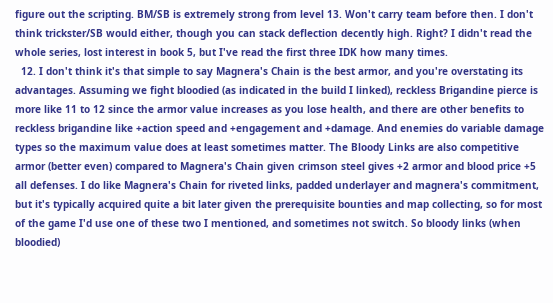figure out the scripting. BM/SB is extremely strong from level 13. Won't carry team before then. I don't think trickster/SB would either, though you can stack deflection decently high. Right? I didn't read the whole series, lost interest in book 5, but I've read the first three IDK how many times.
  12. I don't think it's that simple to say Magnera's Chain is the best armor, and you're overstating its advantages. Assuming we fight bloodied (as indicated in the build I linked), reckless Brigandine pierce is more like 11 to 12 since the armor value increases as you lose health, and there are other benefits to reckless brigandine like +action speed and +engagement and +damage. And enemies do variable damage types so the maximum value does at least sometimes matter. The Bloody Links are also competitive armor (better even) compared to Magnera's Chain given crimson steel gives +2 armor and blood price +5 all defenses. I do like Magnera's Chain for riveted links, padded underlayer and magnera's commitment, but it's typically acquired quite a bit later given the prerequisite bounties and map collecting, so for most of the game I'd use one of these two I mentioned, and sometimes not switch. So bloody links (when bloodied)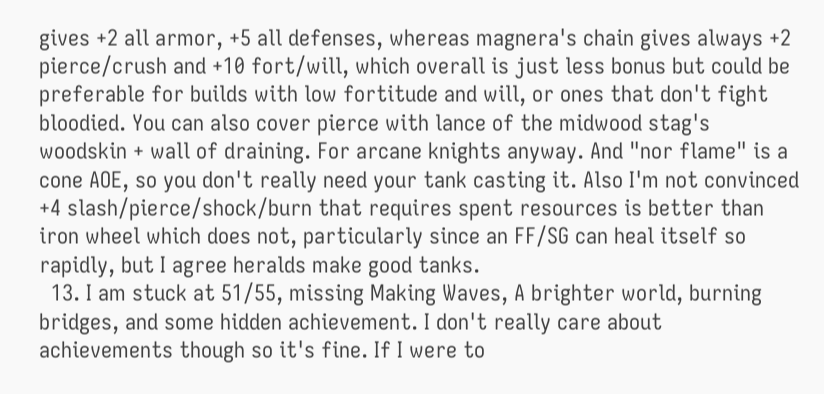gives +2 all armor, +5 all defenses, whereas magnera's chain gives always +2 pierce/crush and +10 fort/will, which overall is just less bonus but could be preferable for builds with low fortitude and will, or ones that don't fight bloodied. You can also cover pierce with lance of the midwood stag's woodskin + wall of draining. For arcane knights anyway. And "nor flame" is a cone AOE, so you don't really need your tank casting it. Also I'm not convinced +4 slash/pierce/shock/burn that requires spent resources is better than iron wheel which does not, particularly since an FF/SG can heal itself so rapidly, but I agree heralds make good tanks.
  13. I am stuck at 51/55, missing Making Waves, A brighter world, burning bridges, and some hidden achievement. I don't really care about achievements though so it's fine. If I were to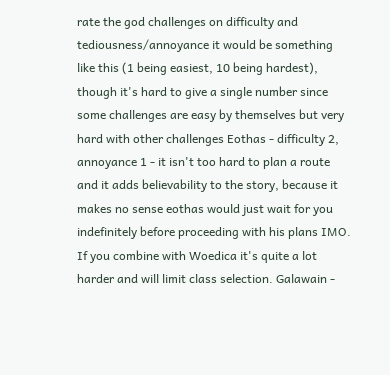rate the god challenges on difficulty and tediousness/annoyance it would be something like this (1 being easiest, 10 being hardest), though it's hard to give a single number since some challenges are easy by themselves but very hard with other challenges Eothas - difficulty 2, annoyance 1 - it isn't too hard to plan a route and it adds believability to the story, because it makes no sense eothas would just wait for you indefinitely before proceeding with his plans IMO. If you combine with Woedica it's quite a lot harder and will limit class selection. Galawain -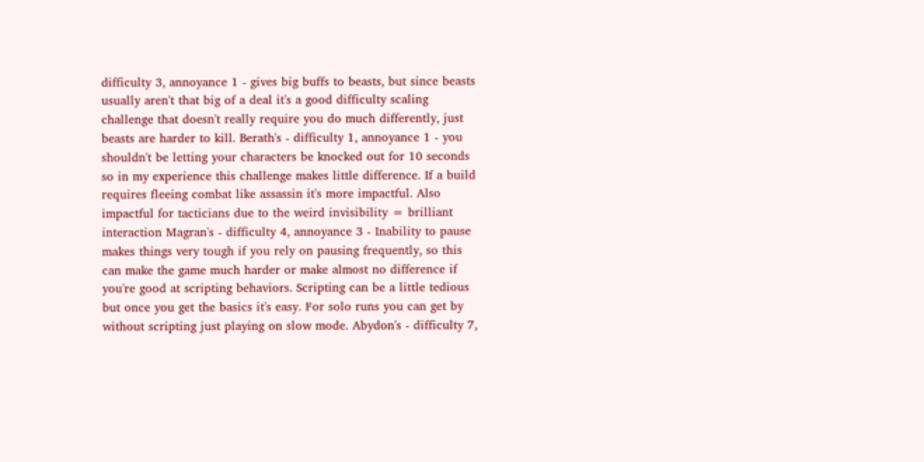difficulty 3, annoyance 1 - gives big buffs to beasts, but since beasts usually aren't that big of a deal it's a good difficulty scaling challenge that doesn't really require you do much differently, just beasts are harder to kill. Berath's - difficulty 1, annoyance 1 - you shouldn't be letting your characters be knocked out for 10 seconds so in my experience this challenge makes little difference. If a build requires fleeing combat like assassin it's more impactful. Also impactful for tacticians due to the weird invisibility = brilliant interaction Magran's - difficulty 4, annoyance 3 - Inability to pause makes things very tough if you rely on pausing frequently, so this can make the game much harder or make almost no difference if you're good at scripting behaviors. Scripting can be a little tedious but once you get the basics it's easy. For solo runs you can get by without scripting just playing on slow mode. Abydon's - difficulty 7,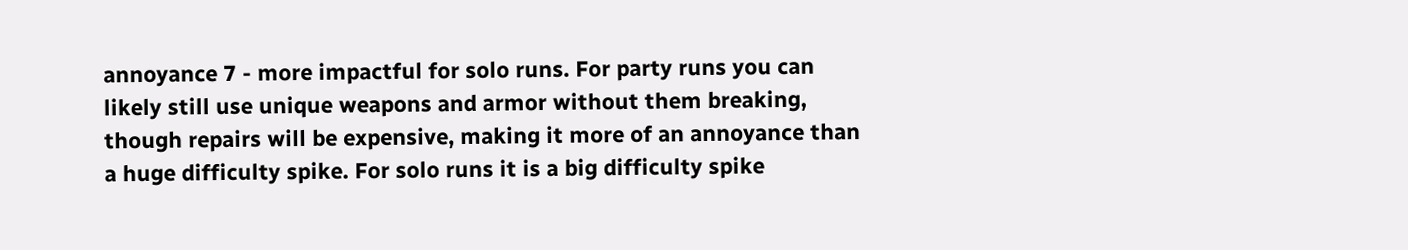annoyance 7 - more impactful for solo runs. For party runs you can likely still use unique weapons and armor without them breaking, though repairs will be expensive, making it more of an annoyance than a huge difficulty spike. For solo runs it is a big difficulty spike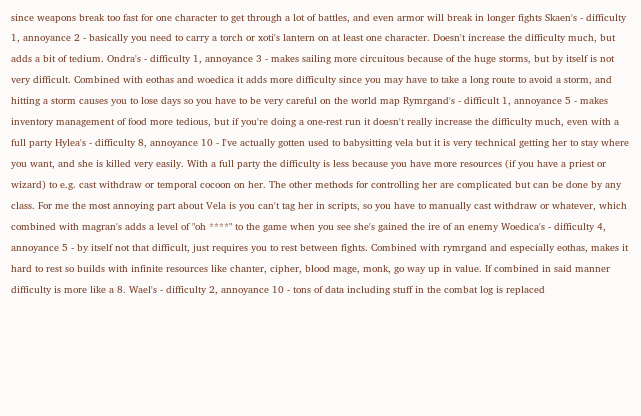since weapons break too fast for one character to get through a lot of battles, and even armor will break in longer fights Skaen's - difficulty 1, annoyance 2 - basically you need to carry a torch or xoti's lantern on at least one character. Doesn't increase the difficulty much, but adds a bit of tedium. Ondra's - difficulty 1, annoyance 3 - makes sailing more circuitous because of the huge storms, but by itself is not very difficult. Combined with eothas and woedica it adds more difficulty since you may have to take a long route to avoid a storm, and hitting a storm causes you to lose days so you have to be very careful on the world map Rymrgand's - difficult 1, annoyance 5 - makes inventory management of food more tedious, but if you're doing a one-rest run it doesn't really increase the difficulty much, even with a full party Hylea's - difficulty 8, annoyance 10 - I've actually gotten used to babysitting vela but it is very technical getting her to stay where you want, and she is killed very easily. With a full party the difficulty is less because you have more resources (if you have a priest or wizard) to e.g. cast withdraw or temporal cocoon on her. The other methods for controlling her are complicated but can be done by any class. For me the most annoying part about Vela is you can't tag her in scripts, so you have to manually cast withdraw or whatever, which combined with magran's adds a level of "oh ****" to the game when you see she's gained the ire of an enemy Woedica's - difficulty 4, annoyance 5 - by itself not that difficult, just requires you to rest between fights. Combined with rymrgand and especially eothas, makes it hard to rest so builds with infinite resources like chanter, cipher, blood mage, monk, go way up in value. If combined in said manner difficulty is more like a 8. Wael's - difficulty 2, annoyance 10 - tons of data including stuff in the combat log is replaced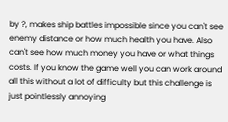by ?, makes ship battles impossible since you can't see enemy distance or how much health you have. Also can't see how much money you have or what things costs. If you know the game well you can work around all this without a lot of difficulty but this challenge is just pointlessly annoying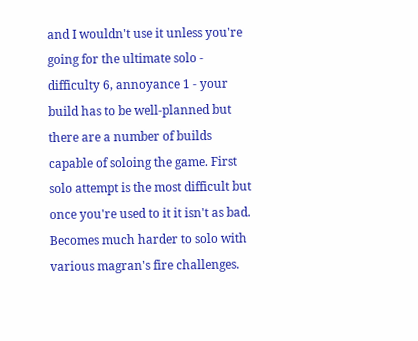and I wouldn't use it unless you're going for the ultimate solo - difficulty 6, annoyance 1 - your build has to be well-planned but there are a number of builds capable of soloing the game. First solo attempt is the most difficult but once you're used to it it isn't as bad. Becomes much harder to solo with various magran's fire challenges.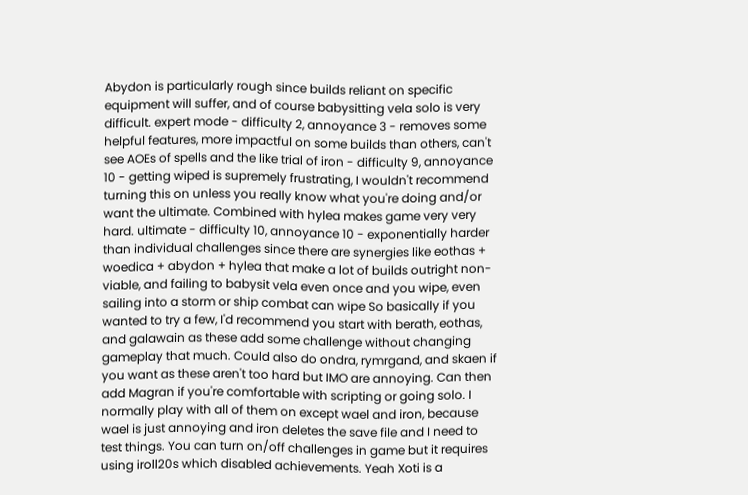Abydon is particularly rough since builds reliant on specific equipment will suffer, and of course babysitting vela solo is very difficult. expert mode - difficulty 2, annoyance 3 - removes some helpful features, more impactful on some builds than others, can't see AOEs of spells and the like trial of iron - difficulty 9, annoyance 10 - getting wiped is supremely frustrating, I wouldn't recommend turning this on unless you really know what you're doing and/or want the ultimate. Combined with hylea makes game very very hard. ultimate - difficulty 10, annoyance 10 - exponentially harder than individual challenges since there are synergies like eothas + woedica + abydon + hylea that make a lot of builds outright non-viable, and failing to babysit vela even once and you wipe, even sailing into a storm or ship combat can wipe So basically if you wanted to try a few, I'd recommend you start with berath, eothas, and galawain as these add some challenge without changing gameplay that much. Could also do ondra, rymrgand, and skaen if you want as these aren't too hard but IMO are annoying. Can then add Magran if you're comfortable with scripting or going solo. I normally play with all of them on except wael and iron, because wael is just annoying and iron deletes the save file and I need to test things. You can turn on/off challenges in game but it requires using iroll20s which disabled achievements. Yeah Xoti is a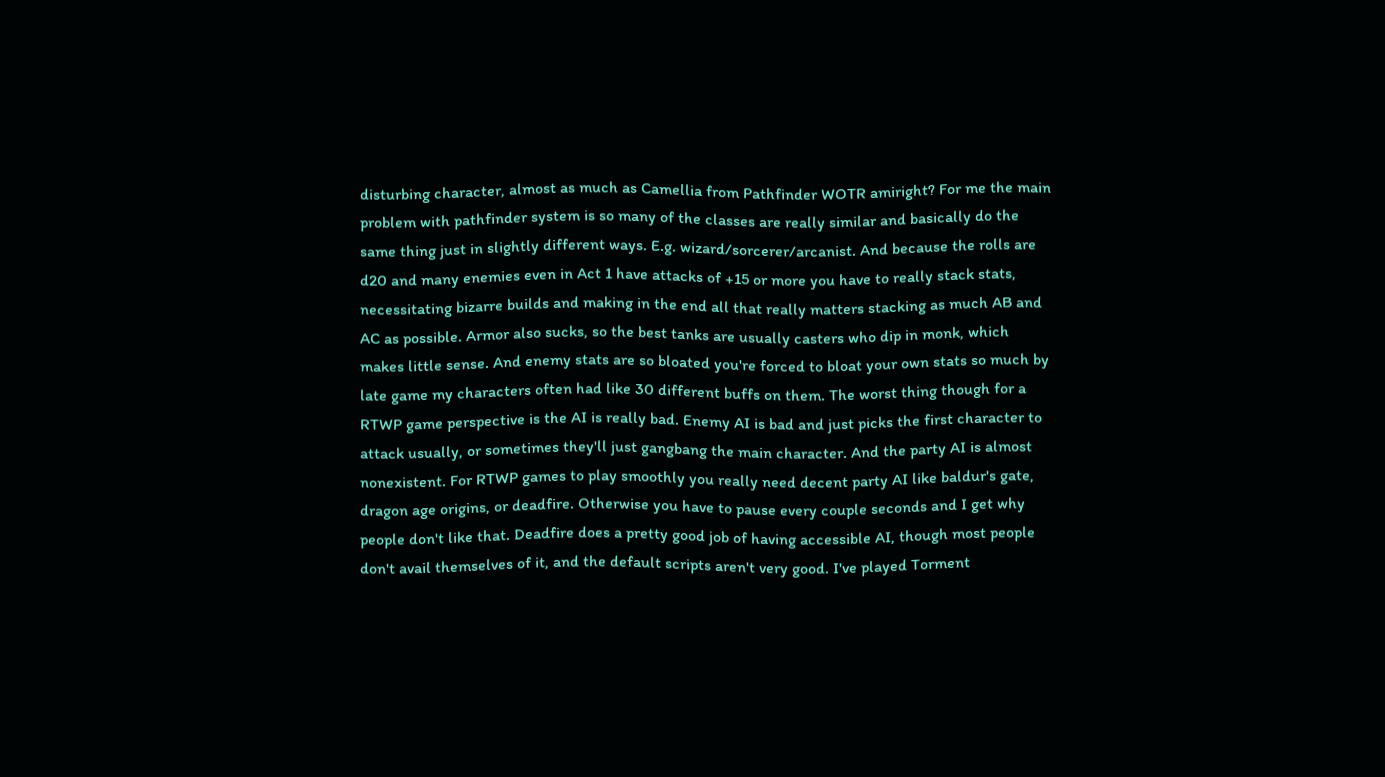disturbing character, almost as much as Camellia from Pathfinder WOTR amiright? For me the main problem with pathfinder system is so many of the classes are really similar and basically do the same thing just in slightly different ways. E.g. wizard/sorcerer/arcanist. And because the rolls are d20 and many enemies even in Act 1 have attacks of +15 or more you have to really stack stats, necessitating bizarre builds and making in the end all that really matters stacking as much AB and AC as possible. Armor also sucks, so the best tanks are usually casters who dip in monk, which makes little sense. And enemy stats are so bloated you're forced to bloat your own stats so much by late game my characters often had like 30 different buffs on them. The worst thing though for a RTWP game perspective is the AI is really bad. Enemy AI is bad and just picks the first character to attack usually, or sometimes they'll just gangbang the main character. And the party AI is almost nonexistent. For RTWP games to play smoothly you really need decent party AI like baldur's gate, dragon age origins, or deadfire. Otherwise you have to pause every couple seconds and I get why people don't like that. Deadfire does a pretty good job of having accessible AI, though most people don't avail themselves of it, and the default scripts aren't very good. I've played Torment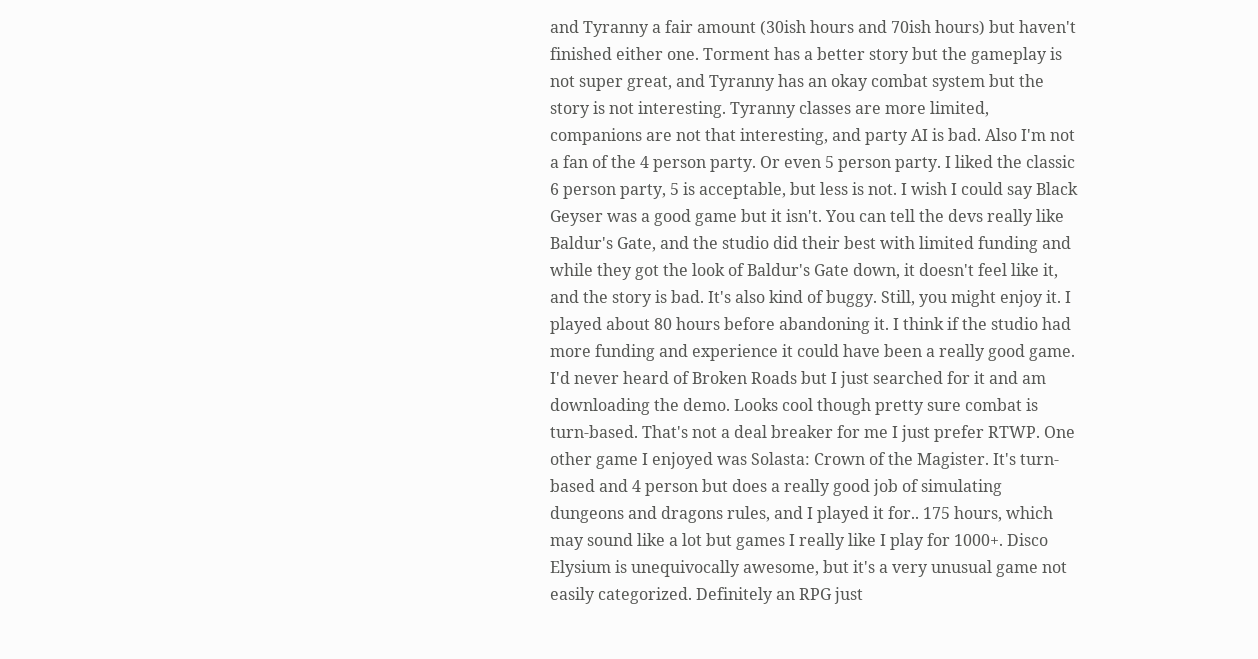and Tyranny a fair amount (30ish hours and 70ish hours) but haven't finished either one. Torment has a better story but the gameplay is not super great, and Tyranny has an okay combat system but the story is not interesting. Tyranny classes are more limited, companions are not that interesting, and party AI is bad. Also I'm not a fan of the 4 person party. Or even 5 person party. I liked the classic 6 person party, 5 is acceptable, but less is not. I wish I could say Black Geyser was a good game but it isn't. You can tell the devs really like Baldur's Gate, and the studio did their best with limited funding and while they got the look of Baldur's Gate down, it doesn't feel like it, and the story is bad. It's also kind of buggy. Still, you might enjoy it. I played about 80 hours before abandoning it. I think if the studio had more funding and experience it could have been a really good game. I'd never heard of Broken Roads but I just searched for it and am downloading the demo. Looks cool though pretty sure combat is turn-based. That's not a deal breaker for me I just prefer RTWP. One other game I enjoyed was Solasta: Crown of the Magister. It's turn-based and 4 person but does a really good job of simulating dungeons and dragons rules, and I played it for.. 175 hours, which may sound like a lot but games I really like I play for 1000+. Disco Elysium is unequivocally awesome, but it's a very unusual game not easily categorized. Definitely an RPG just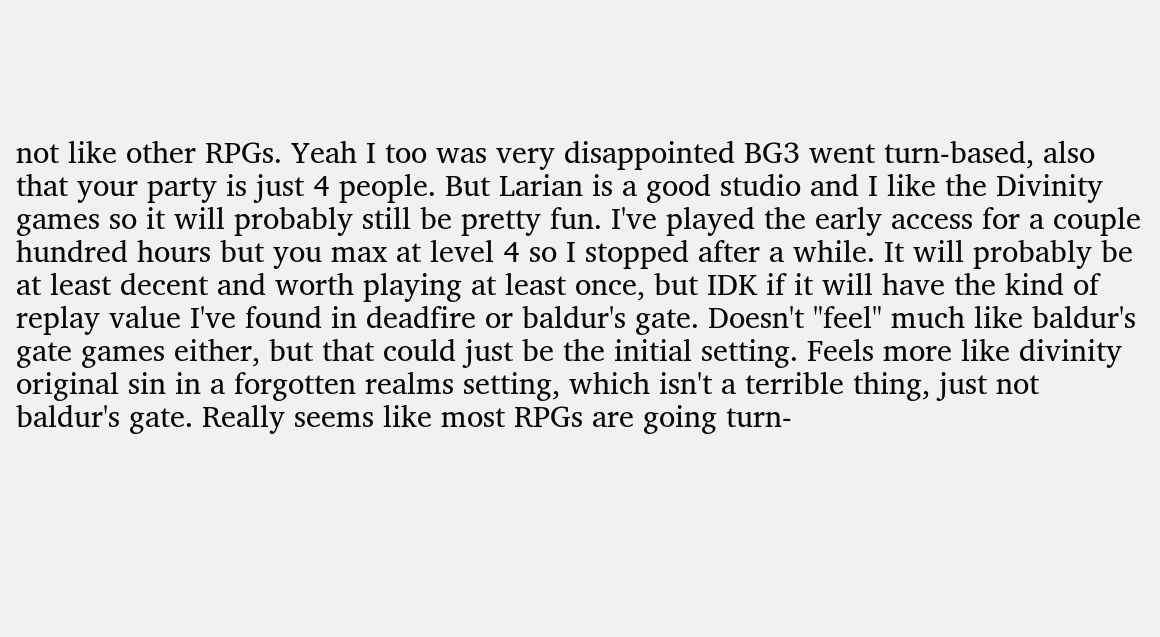not like other RPGs. Yeah I too was very disappointed BG3 went turn-based, also that your party is just 4 people. But Larian is a good studio and I like the Divinity games so it will probably still be pretty fun. I've played the early access for a couple hundred hours but you max at level 4 so I stopped after a while. It will probably be at least decent and worth playing at least once, but IDK if it will have the kind of replay value I've found in deadfire or baldur's gate. Doesn't "feel" much like baldur's gate games either, but that could just be the initial setting. Feels more like divinity original sin in a forgotten realms setting, which isn't a terrible thing, just not baldur's gate. Really seems like most RPGs are going turn-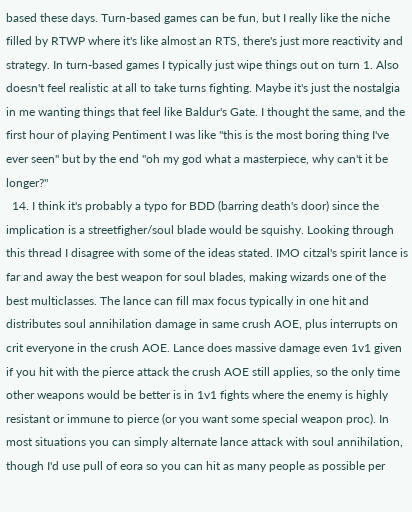based these days. Turn-based games can be fun, but I really like the niche filled by RTWP where it's like almost an RTS, there's just more reactivity and strategy. In turn-based games I typically just wipe things out on turn 1. Also doesn't feel realistic at all to take turns fighting. Maybe it's just the nostalgia in me wanting things that feel like Baldur's Gate. I thought the same, and the first hour of playing Pentiment I was like "this is the most boring thing I've ever seen" but by the end "oh my god what a masterpiece, why can't it be longer?"
  14. I think it's probably a typo for BDD (barring death's door) since the implication is a streetfigher/soul blade would be squishy. Looking through this thread I disagree with some of the ideas stated. IMO citzal's spirit lance is far and away the best weapon for soul blades, making wizards one of the best multiclasses. The lance can fill max focus typically in one hit and distributes soul annihilation damage in same crush AOE, plus interrupts on crit everyone in the crush AOE. Lance does massive damage even 1v1 given if you hit with the pierce attack the crush AOE still applies, so the only time other weapons would be better is in 1v1 fights where the enemy is highly resistant or immune to pierce (or you want some special weapon proc). In most situations you can simply alternate lance attack with soul annihilation, though I'd use pull of eora so you can hit as many people as possible per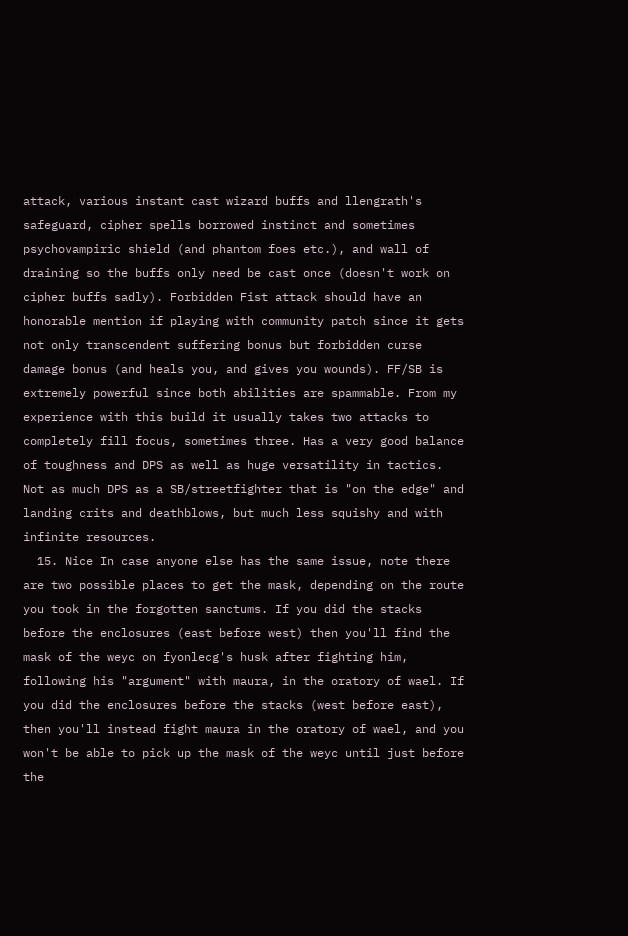attack, various instant cast wizard buffs and llengrath's safeguard, cipher spells borrowed instinct and sometimes psychovampiric shield (and phantom foes etc.), and wall of draining so the buffs only need be cast once (doesn't work on cipher buffs sadly). Forbidden Fist attack should have an honorable mention if playing with community patch since it gets not only transcendent suffering bonus but forbidden curse damage bonus (and heals you, and gives you wounds). FF/SB is extremely powerful since both abilities are spammable. From my experience with this build it usually takes two attacks to completely fill focus, sometimes three. Has a very good balance of toughness and DPS as well as huge versatility in tactics. Not as much DPS as a SB/streetfighter that is "on the edge" and landing crits and deathblows, but much less squishy and with infinite resources.
  15. Nice In case anyone else has the same issue, note there are two possible places to get the mask, depending on the route you took in the forgotten sanctums. If you did the stacks before the enclosures (east before west) then you'll find the mask of the weyc on fyonlecg's husk after fighting him, following his "argument" with maura, in the oratory of wael. If you did the enclosures before the stacks (west before east), then you'll instead fight maura in the oratory of wael, and you won't be able to pick up the mask of the weyc until just before the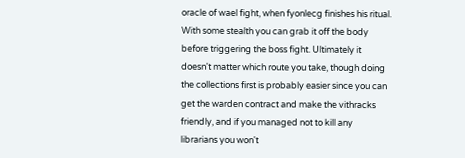oracle of wael fight, when fyonlecg finishes his ritual. With some stealth you can grab it off the body before triggering the boss fight. Ultimately it doesn't matter which route you take, though doing the collections first is probably easier since you can get the warden contract and make the vithracks friendly, and if you managed not to kill any librarians you won't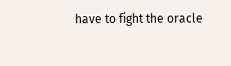have to fight the oracle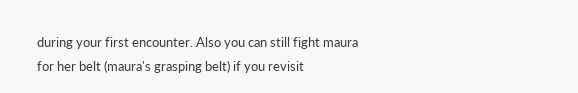during your first encounter. Also you can still fight maura for her belt (maura's grasping belt) if you revisit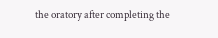the oratory after completing the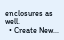enclosures as well.
  • Create New...